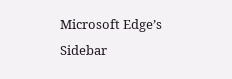Microsoft Edge’s Sidebar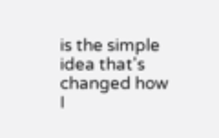is the simple idea that's changed how I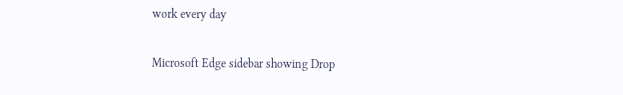work every day

Microsoft Edge sidebar showing Drop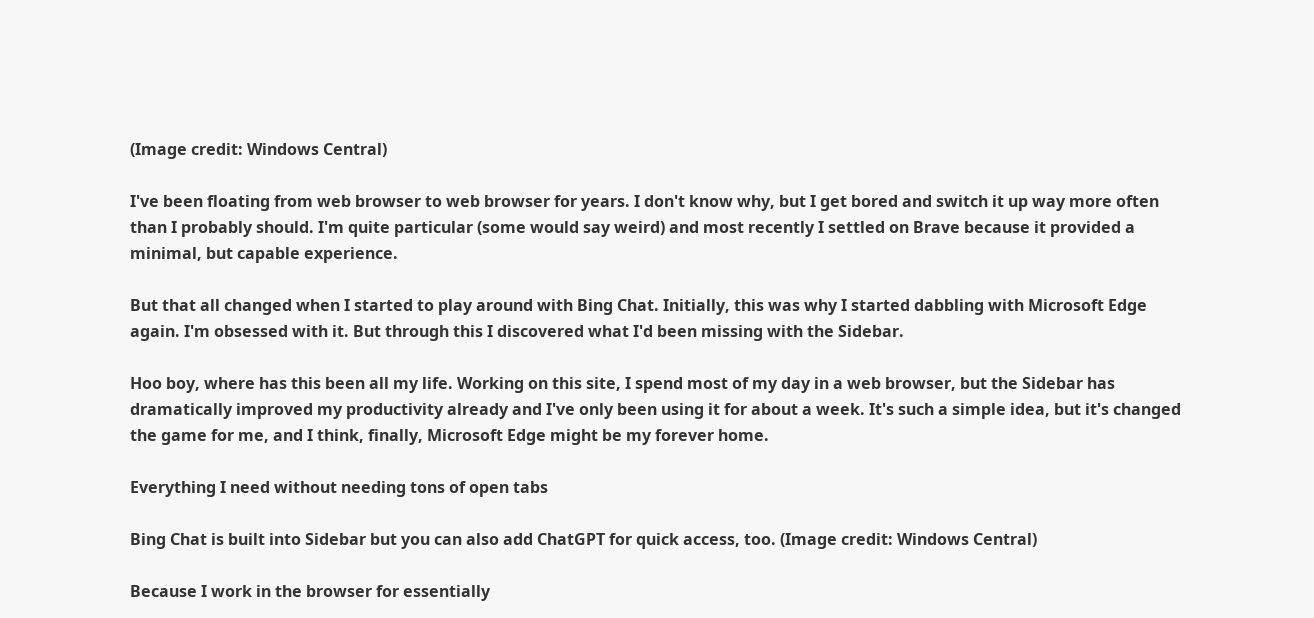(Image credit: Windows Central)

I've been floating from web browser to web browser for years. I don't know why, but I get bored and switch it up way more often than I probably should. I'm quite particular (some would say weird) and most recently I settled on Brave because it provided a minimal, but capable experience.

But that all changed when I started to play around with Bing Chat. Initially, this was why I started dabbling with Microsoft Edge again. I'm obsessed with it. But through this I discovered what I'd been missing with the Sidebar.

Hoo boy, where has this been all my life. Working on this site, I spend most of my day in a web browser, but the Sidebar has dramatically improved my productivity already and I've only been using it for about a week. It's such a simple idea, but it's changed the game for me, and I think, finally, Microsoft Edge might be my forever home.

Everything I need without needing tons of open tabs

Bing Chat is built into Sidebar but you can also add ChatGPT for quick access, too. (Image credit: Windows Central)

Because I work in the browser for essentially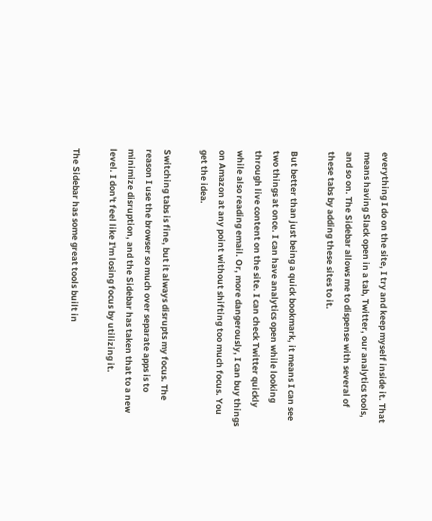everything I do on the site, I try and keep myself inside it. That means having Slack open in a tab, Twitter, our analytics tools, and so on. The Sidebar allows me to dispense with several of these tabs by adding these sites to it.

But better than just being a quick bookmark, it means I can see two things at once. I can have analytics open while looking through live content on the site. I can check Twitter quickly while also reading email. Or, more dangerously, I can buy things on Amazon at any point without shifting too much focus. You get the idea.

Switching tabs is fine, but it always disrupts my focus. The reason I use the browser so much over separate apps is to minimize disruption, and the Sidebar has taken that to a new level. I don't feel like I'm losing focus by utilizing it.

The Sidebar has some great tools built in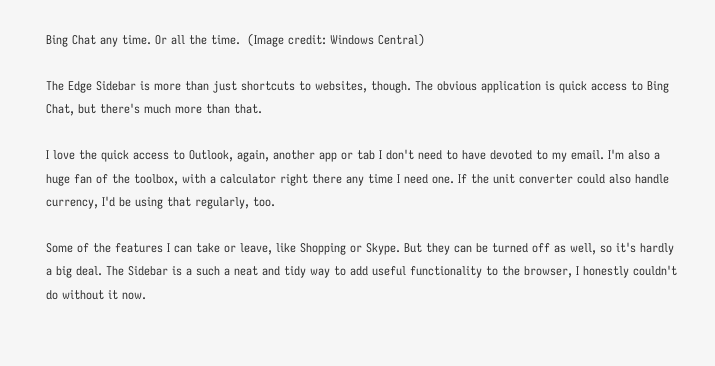Bing Chat any time. Or all the time.  (Image credit: Windows Central)

The Edge Sidebar is more than just shortcuts to websites, though. The obvious application is quick access to Bing Chat, but there's much more than that.

I love the quick access to Outlook, again, another app or tab I don't need to have devoted to my email. I'm also a huge fan of the toolbox, with a calculator right there any time I need one. If the unit converter could also handle currency, I'd be using that regularly, too.

Some of the features I can take or leave, like Shopping or Skype. But they can be turned off as well, so it's hardly a big deal. The Sidebar is a such a neat and tidy way to add useful functionality to the browser, I honestly couldn't do without it now.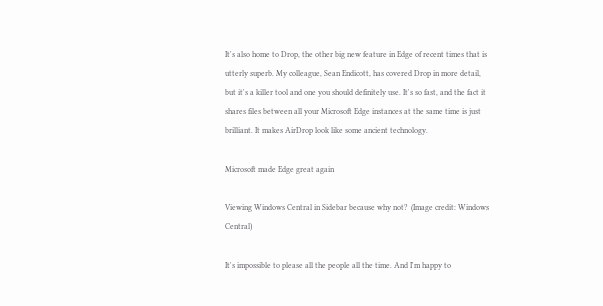It's also home to Drop, the other big new feature in Edge of recent times that is utterly superb. My colleague, Sean Endicott, has covered Drop in more detail, but it's a killer tool and one you should definitely use. It's so fast, and the fact it shares files between all your Microsoft Edge instances at the same time is just brilliant. It makes AirDrop look like some ancient technology.

Microsoft made Edge great again

Viewing Windows Central in Sidebar because why not?  (Image credit: Windows Central)

It's impossible to please all the people all the time. And I'm happy to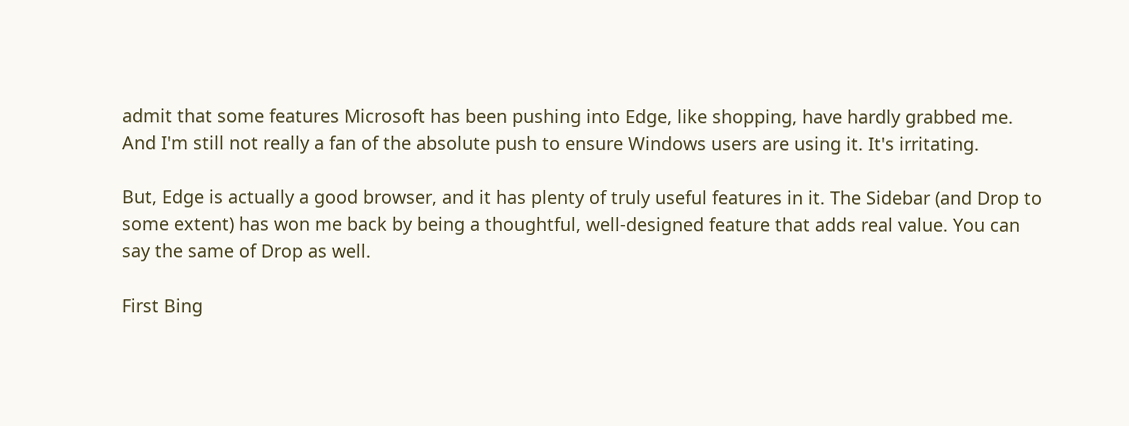admit that some features Microsoft has been pushing into Edge, like shopping, have hardly grabbed me. And I'm still not really a fan of the absolute push to ensure Windows users are using it. It's irritating.

But, Edge is actually a good browser, and it has plenty of truly useful features in it. The Sidebar (and Drop to some extent) has won me back by being a thoughtful, well-designed feature that adds real value. You can say the same of Drop as well.

First Bing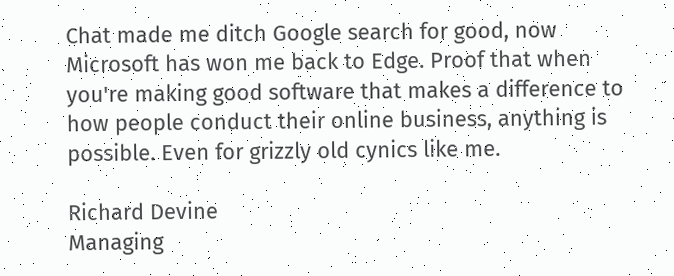Chat made me ditch Google search for good, now Microsoft has won me back to Edge. Proof that when you're making good software that makes a difference to how people conduct their online business, anything is possible. Even for grizzly old cynics like me.

Richard Devine
Managing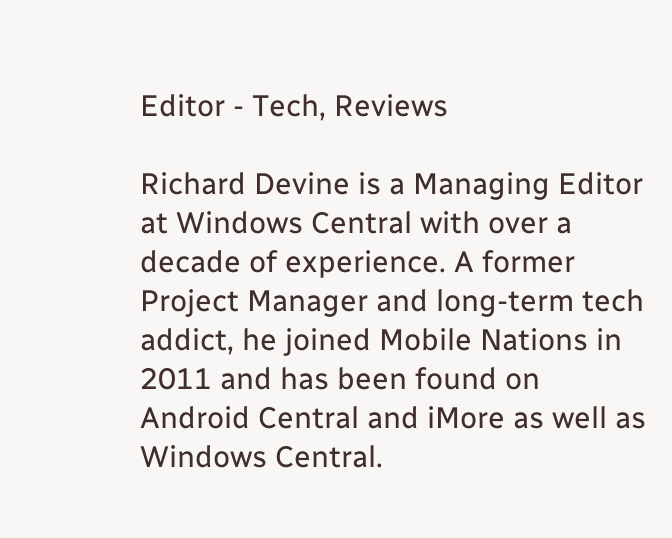Editor - Tech, Reviews

Richard Devine is a Managing Editor at Windows Central with over a decade of experience. A former Project Manager and long-term tech addict, he joined Mobile Nations in 2011 and has been found on Android Central and iMore as well as Windows Central.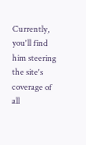Currently, you'll find him steering the site's coverage of all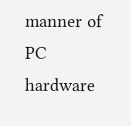manner of PC hardware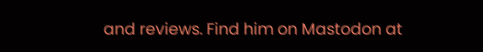and reviews. Find him on Mastodon at